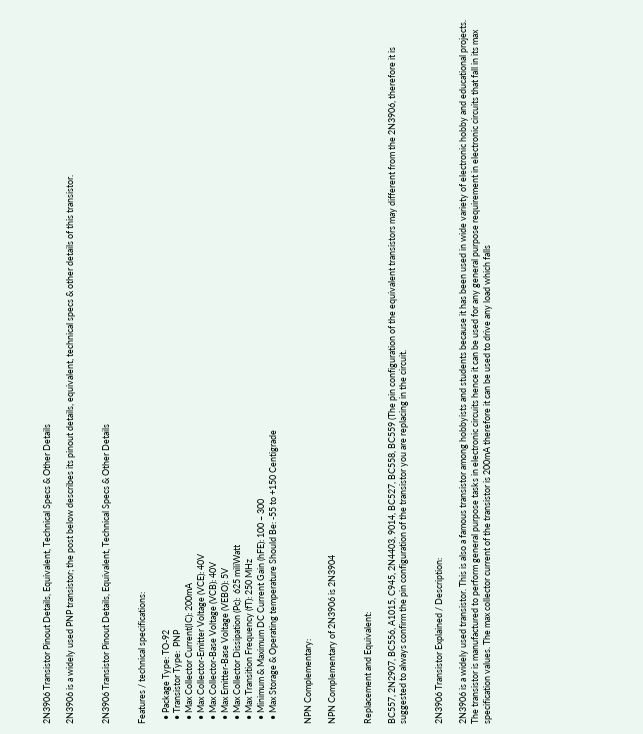2N3906 Transistor Pinout Details, Equivalent, Technical Specs & Other Details

2N3906 is a widely used PNP transistor; the post below describes its pinout details, equivalent, technical specs & other details of this transistor.


2N3906 Transistor Pinout Details, Equivalent, Technical Specs & Other Details


Features / technical specifications:

  • Package Type: TO-92
  • Transistor Type:  PNP
  • Max Collector Current(IC): 200mA
  • Max Collector-Emitter Voltage (VCE): 40V
  • Max Collector-Base Voltage (VCB): 40V
  • Max Emitter-Base Voltage (VEBO): 5V
  • Max Collector Dissipation (Pc):  625 miliWatt
  • Max Transition Frequency (fT): 250 MHz
  • Minimum & Maximum DC Current Gain (hFE): 100 – 300
  • Max Storage & Operating temperature Should Be: -55 to +150 Centigrade


NPN Complementary:

NPN Complementary of 2N3906 is 2N3904


Replacement and Equivalent:

BC557, 2N2907, BC556, A1015, C945, 2N4403, 9014, BC527, BC558, BC559 (The pin configuration of the equivalent transistors may different from the 2N3906, therefore it is suggested to always confirm the pin configuration of the transistor you are replacing in the circuit.


2N3906 Transistor Explained / Description:

2N3906 is a widely used transistor. This is also a famous transistor among hobbyists and students because it has been used in wide variety of electronic hobby and educational projects. The transistor is manufactured to perform general purpose tasks in electronic circuits hence it can be used for any general purpose requirement in electronic circuits that fall in its max specification values. The max collector current of the transistor is 200mA therefore it can be used to drive any load which falls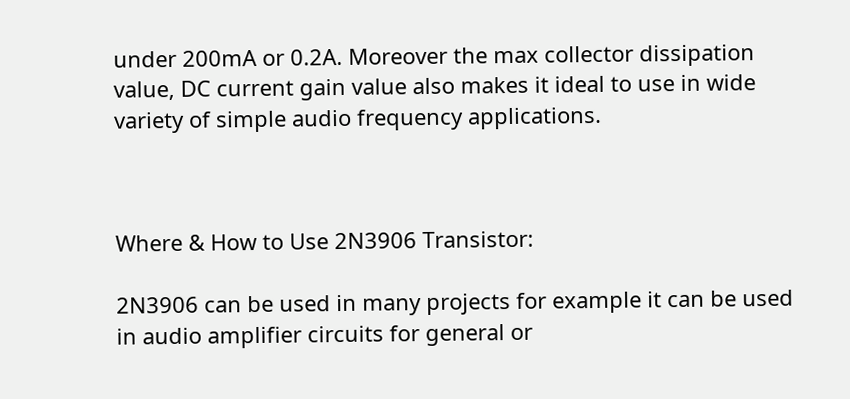under 200mA or 0.2A. Moreover the max collector dissipation value, DC current gain value also makes it ideal to use in wide variety of simple audio frequency applications.



Where & How to Use 2N3906 Transistor:

2N3906 can be used in many projects for example it can be used in audio amplifier circuits for general or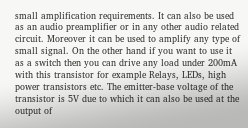small amplification requirements. It can also be used as an audio preamplifier or in any other audio related circuit. Moreover it can be used to amplify any type of small signal. On the other hand if you want to use it as a switch then you can drive any load under 200mA with this transistor for example Relays, LEDs, high power transistors etc. The emitter-base voltage of the transistor is 5V due to which it can also be used at the output of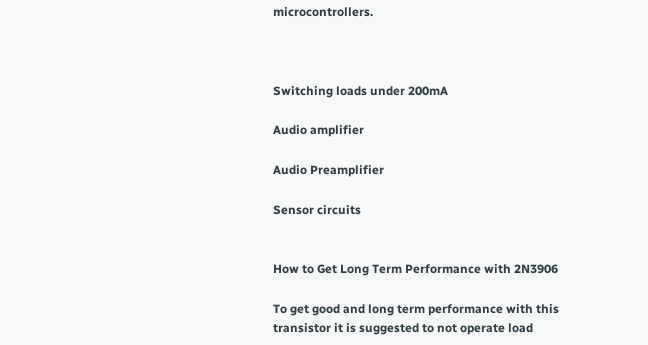microcontrollers.



Switching loads under 200mA

Audio amplifier

Audio Preamplifier

Sensor circuits


How to Get Long Term Performance with 2N3906

To get good and long term performance with this transistor it is suggested to not operate load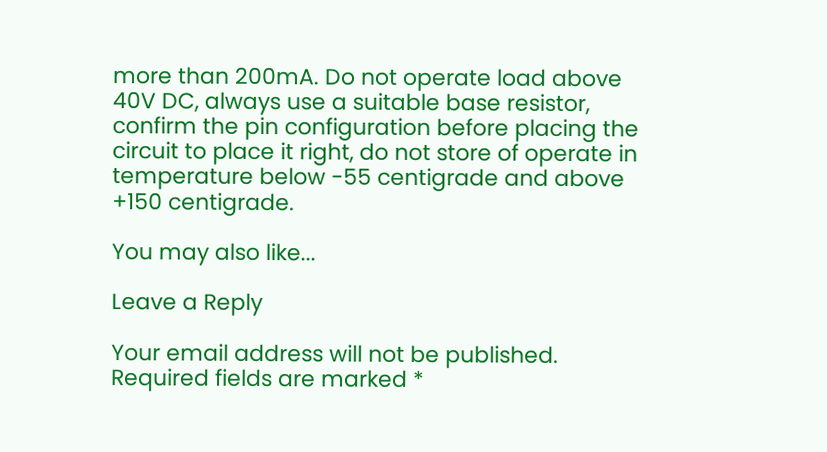more than 200mA. Do not operate load above 40V DC, always use a suitable base resistor, confirm the pin configuration before placing the circuit to place it right, do not store of operate in temperature below -55 centigrade and above +150 centigrade.

You may also like...

Leave a Reply

Your email address will not be published. Required fields are marked *